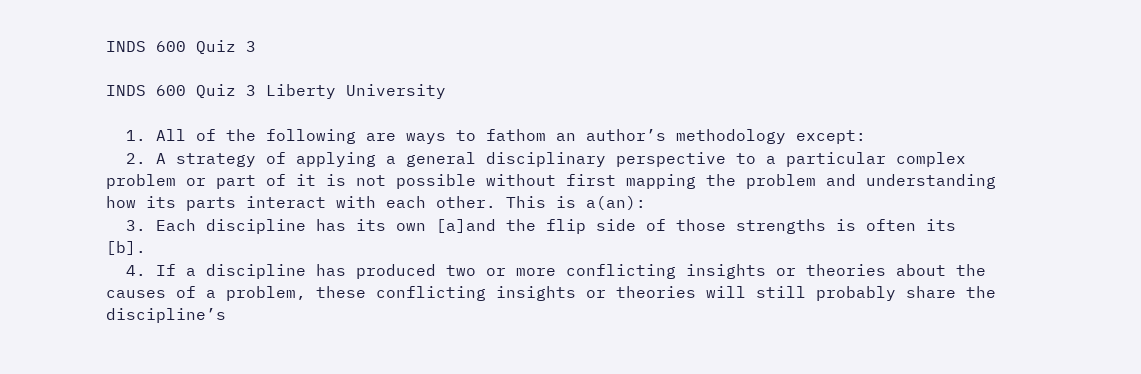INDS 600 Quiz 3

INDS 600 Quiz 3 Liberty University

  1. All of the following are ways to fathom an author’s methodology except:
  2. A strategy of applying a general disciplinary perspective to a particular complex problem or part of it is not possible without first mapping the problem and understanding how its parts interact with each other. This is a(an):
  3. Each discipline has its own [a]and the flip side of those strengths is often its [b].
  4. If a discipline has produced two or more conflicting insights or theories about the causes of a problem, these conflicting insights or theories will still probably share the discipline’s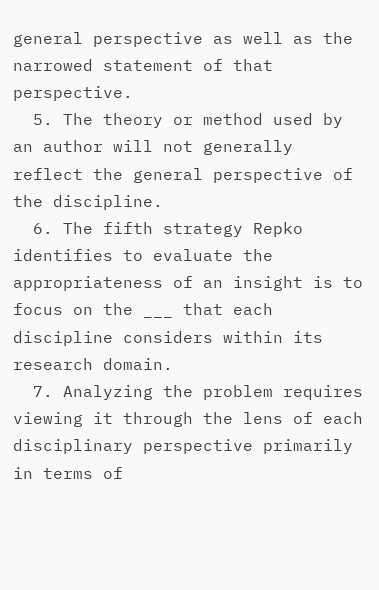general perspective as well as the narrowed statement of that perspective.
  5. The theory or method used by an author will not generally reflect the general perspective of the discipline.
  6. The fifth strategy Repko identifies to evaluate the appropriateness of an insight is to focus on the ___ that each discipline considers within its research domain.
  7. Analyzing the problem requires viewing it through the lens of each disciplinary perspective primarily in terms of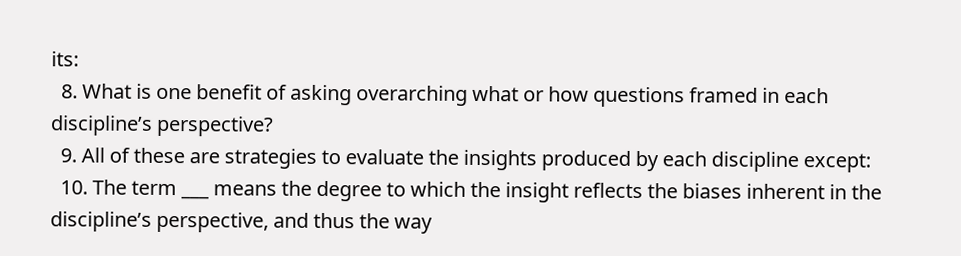its:
  8. What is one benefit of asking overarching what or how questions framed in each discipline’s perspective?
  9. All of these are strategies to evaluate the insights produced by each discipline except:
  10. The term ___ means the degree to which the insight reflects the biases inherent in the discipline’s perspective, and thus the way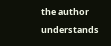the author understands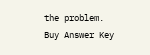the problem.
Buy Answer Key